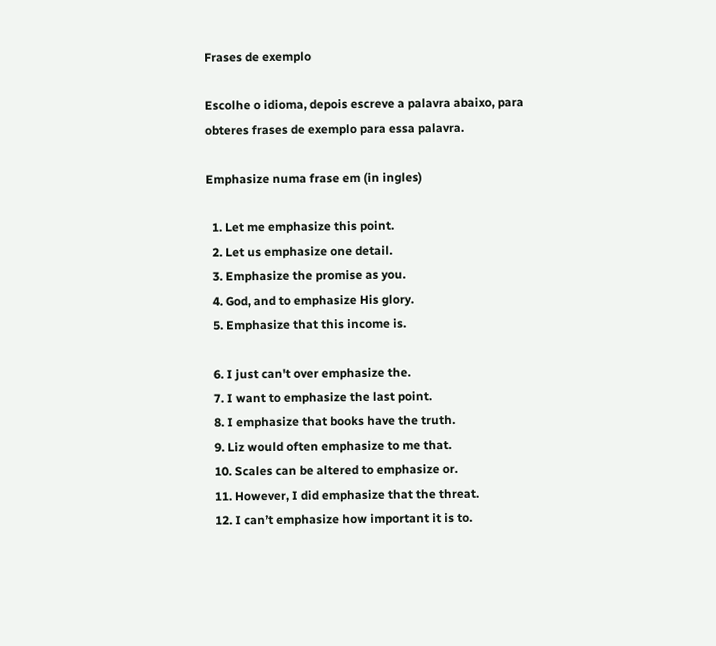Frases de exemplo

Escolhe o idioma, depois escreve a palavra abaixo, para obteres frases de exemplo para essa palavra.

Emphasize numa frase em (in ingles)

  1. Let me emphasize this point.
  2. Let us emphasize one detail.
  3. Emphasize the promise as you.
  4. God, and to emphasize His glory.
  5. Emphasize that this income is.

  6. I just can't over emphasize the.
  7. I want to emphasize the last point.
  8. I emphasize that books have the truth.
  9. Liz would often emphasize to me that.
  10. Scales can be altered to emphasize or.
  11. However, I did emphasize that the threat.
  12. I can’t emphasize how important it is to.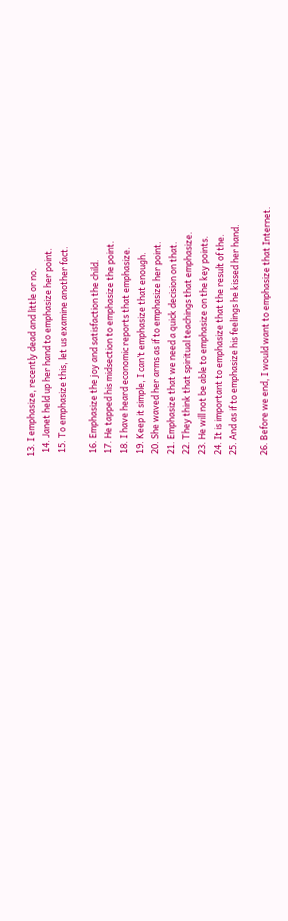13. I emphasize, recently dead and little or no.
  14. Janet held up her hand to emphasize her point.
  15. To emphasize this, let us examine another fact.

  16. Emphasize the joy and satisfaction the child.
  17. He tapped his midsection to emphasize the point.
  18. I have heard economic reports that emphasize.
  19. Keep it simple, I can’t emphasize that enough.
  20. She waved her arms as if to emphasize her point.
  21. Emphasize that we need a quick decision on that.
  22. They think that spiritual teachings that emphasize.
  23. He will not be able to emphasize on the key points.
  24. It is important to emphasize that the result of the.
  25. And as if to emphasize his feelings he kissed her hand.

  26. Before we end, I would want to emphasize that Internet.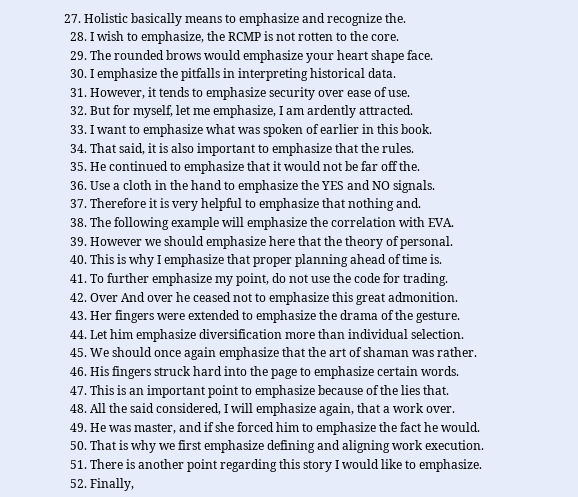27. Holistic basically means to emphasize and recognize the.
  28. I wish to emphasize, the RCMP is not rotten to the core.
  29. The rounded brows would emphasize your heart shape face.
  30. I emphasize the pitfalls in interpreting historical data.
  31. However, it tends to emphasize security over ease of use.
  32. But for myself, let me emphasize, I am ardently attracted.
  33. I want to emphasize what was spoken of earlier in this book.
  34. That said, it is also important to emphasize that the rules.
  35. He continued to emphasize that it would not be far off the.
  36. Use a cloth in the hand to emphasize the YES and NO signals.
  37. Therefore it is very helpful to emphasize that nothing and.
  38. The following example will emphasize the correlation with EVA.
  39. However we should emphasize here that the theory of personal.
  40. This is why I emphasize that proper planning ahead of time is.
  41. To further emphasize my point, do not use the code for trading.
  42. Over And over he ceased not to emphasize this great admonition.
  43. Her fingers were extended to emphasize the drama of the gesture.
  44. Let him emphasize diversification more than individual selection.
  45. We should once again emphasize that the art of shaman was rather.
  46. His fingers struck hard into the page to emphasize certain words.
  47. This is an important point to emphasize because of the lies that.
  48. All the said considered, I will emphasize again, that a work over.
  49. He was master, and if she forced him to emphasize the fact he would.
  50. That is why we first emphasize defining and aligning work execution.
  51. There is another point regarding this story I would like to emphasize.
  52. Finally,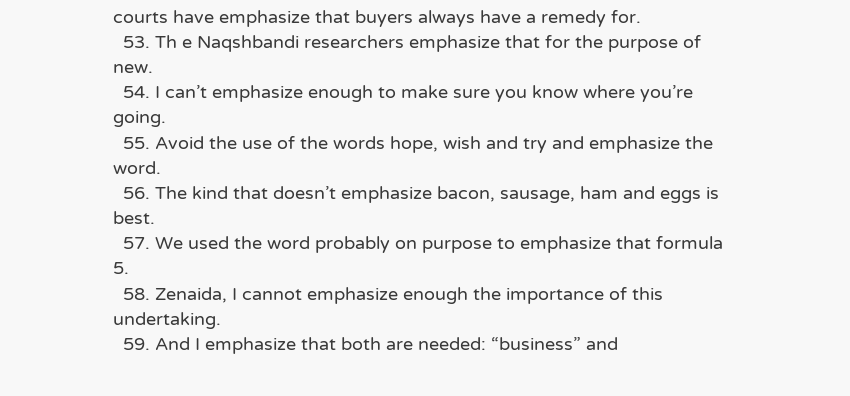courts have emphasize that buyers always have a remedy for.
  53. Th e Naqshbandi researchers emphasize that for the purpose of new.
  54. I can’t emphasize enough to make sure you know where you’re going.
  55. Avoid the use of the words hope, wish and try and emphasize the word.
  56. The kind that doesn’t emphasize bacon, sausage, ham and eggs is best.
  57. We used the word probably on purpose to emphasize that formula 5.
  58. Zenaida, I cannot emphasize enough the importance of this undertaking.
  59. And I emphasize that both are needed: “business” and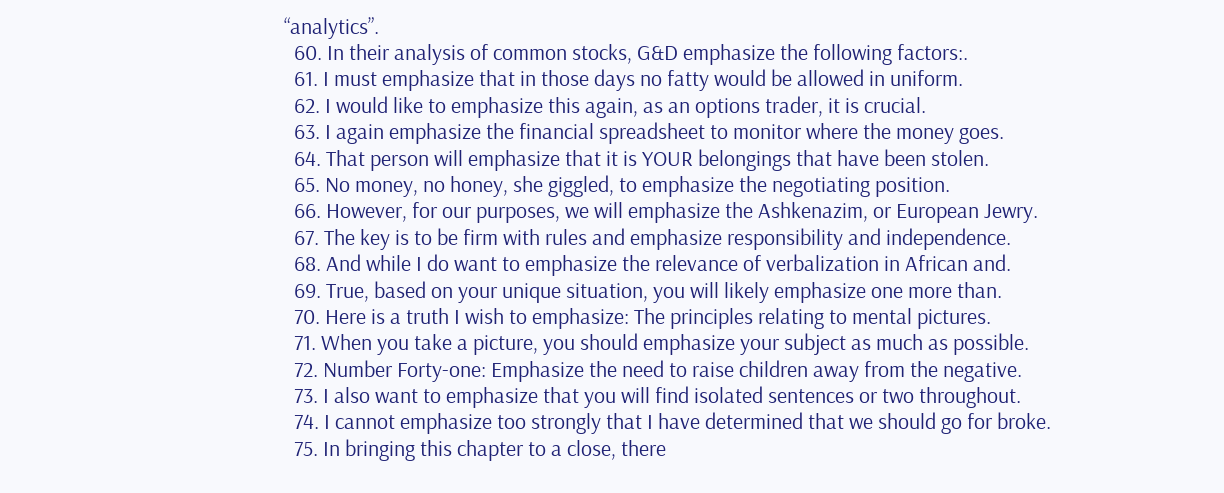“analytics”.
  60. In their analysis of common stocks, G&D emphasize the following factors:.
  61. I must emphasize that in those days no fatty would be allowed in uniform.
  62. I would like to emphasize this again, as an options trader, it is crucial.
  63. I again emphasize the financial spreadsheet to monitor where the money goes.
  64. That person will emphasize that it is YOUR belongings that have been stolen.
  65. No money, no honey, she giggled, to emphasize the negotiating position.
  66. However, for our purposes, we will emphasize the Ashkenazim, or European Jewry.
  67. The key is to be firm with rules and emphasize responsibility and independence.
  68. And while I do want to emphasize the relevance of verbalization in African and.
  69. True, based on your unique situation, you will likely emphasize one more than.
  70. Here is a truth I wish to emphasize: The principles relating to mental pictures.
  71. When you take a picture, you should emphasize your subject as much as possible.
  72. Number Forty-one: Emphasize the need to raise children away from the negative.
  73. I also want to emphasize that you will find isolated sentences or two throughout.
  74. I cannot emphasize too strongly that I have determined that we should go for broke.
  75. In bringing this chapter to a close, there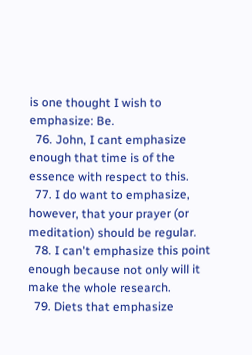is one thought I wish to emphasize: Be.
  76. John, I cant emphasize enough that time is of the essence with respect to this.
  77. I do want to emphasize, however, that your prayer (or meditation) should be regular.
  78. I can't emphasize this point enough because not only will it make the whole research.
  79. Diets that emphasize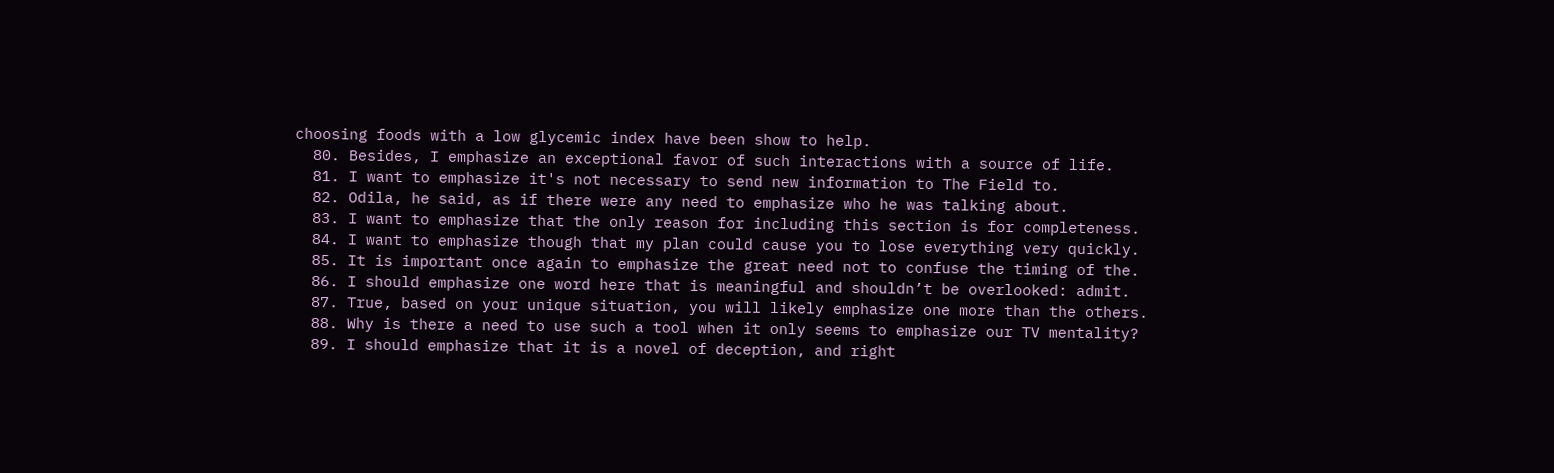choosing foods with a low glycemic index have been show to help.
  80. Besides, I emphasize an exceptional favor of such interactions with a source of life.
  81. I want to emphasize it's not necessary to send new information to The Field to.
  82. Odila, he said, as if there were any need to emphasize who he was talking about.
  83. I want to emphasize that the only reason for including this section is for completeness.
  84. I want to emphasize though that my plan could cause you to lose everything very quickly.
  85. It is important once again to emphasize the great need not to confuse the timing of the.
  86. I should emphasize one word here that is meaningful and shouldn’t be overlooked: admit.
  87. True, based on your unique situation, you will likely emphasize one more than the others.
  88. Why is there a need to use such a tool when it only seems to emphasize our TV mentality?
  89. I should emphasize that it is a novel of deception, and right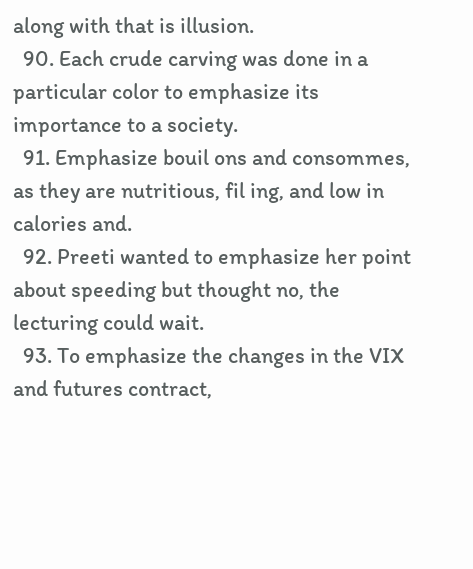along with that is illusion.
  90. Each crude carving was done in a particular color to emphasize its importance to a society.
  91. Emphasize bouil ons and consommes, as they are nutritious, fil ing, and low in calories and.
  92. Preeti wanted to emphasize her point about speeding but thought no, the lecturing could wait.
  93. To emphasize the changes in the VIX and futures contract,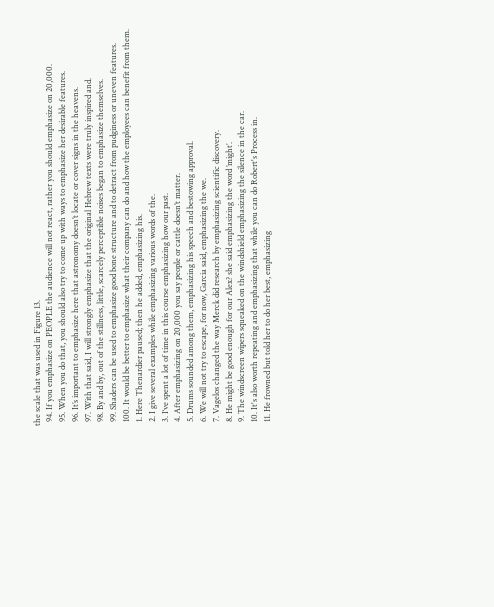the scale that was used in Figure 13.
  94. If you emphasize on PEOPLE the audience will not react, rather you should emphasize on 20,000.
  95. When you do that, you should also try to come up with ways to emphasize her desirable features.
  96. It’s important to emphasize here that astronomy doesn’t locate or cover signs in the heavens.
  97. With that said, I will strongly emphasize that the original Hebrew texts were truly inspired and.
  98. By and by, out of the stillness, little, scarcely perceptible noises began to emphasize themselves.
  99. Shaders can be used to emphasize good bone structure and to detract from pudginess or uneven features.
  100. It would be better to emphasize what their company can do and how the employees can benefit from them.
  1. Here Thenardier paused; then he added, emphasizing his.
  2. I give several examples while emphasizing various words of the.
  3. I‘ve spent a lot of time in this course emphasizing how our past.
  4. After emphasizing on 20,000 you say people or cattle doesn’t matter.
  5. Drums sounded among them, emphasizing his speech and bestowing approval.
  6. We will not try to escape, for now, Garcia said, emphasizing the we.
  7. Vagelos changed the way Merck did research by emphasizing scientific discovery.
  8. He might be good enough for our Alex? she said emphasizing the word ’might’.
  9. The windscreen wipers squeaked on the windshield emphasizing the silence in the car.
  10. It's also worth repeating and emphasizing that while you can do Robert's Process in.
  11. He frowned but told her to do her best, emphasizing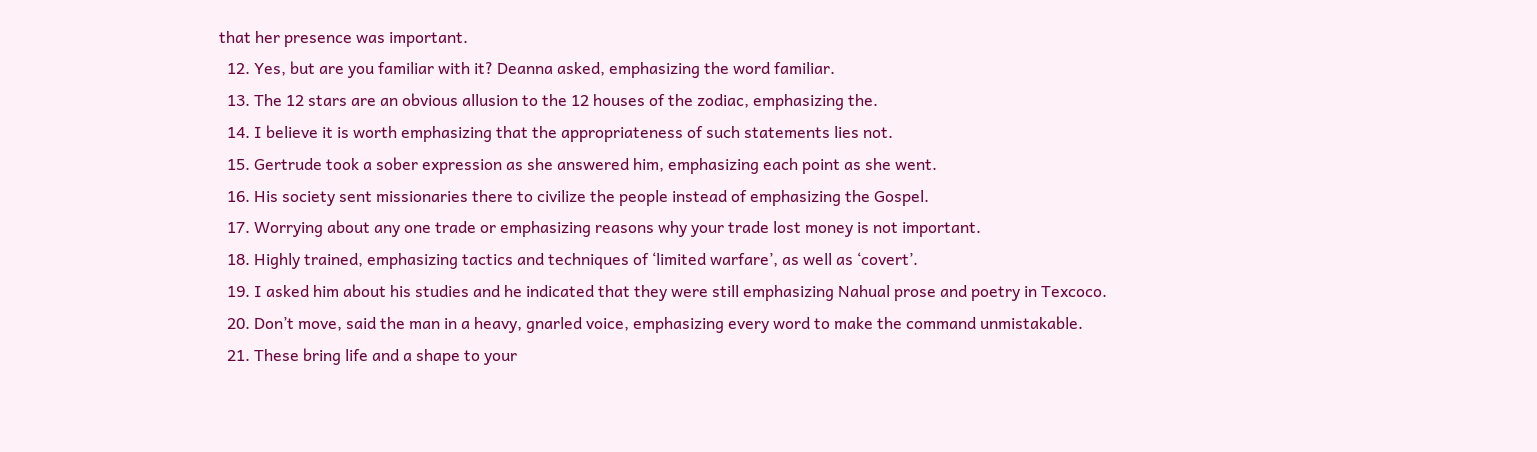that her presence was important.
  12. Yes, but are you familiar with it? Deanna asked, emphasizing the word familiar.
  13. The 12 stars are an obvious allusion to the 12 houses of the zodiac, emphasizing the.
  14. I believe it is worth emphasizing that the appropriateness of such statements lies not.
  15. Gertrude took a sober expression as she answered him, emphasizing each point as she went.
  16. His society sent missionaries there to civilize the people instead of emphasizing the Gospel.
  17. Worrying about any one trade or emphasizing reasons why your trade lost money is not important.
  18. Highly trained, emphasizing tactics and techniques of ‘limited warfare’, as well as ‘covert’.
  19. I asked him about his studies and he indicated that they were still emphasizing Nahual prose and poetry in Texcoco.
  20. Don’t move, said the man in a heavy, gnarled voice, emphasizing every word to make the command unmistakable.
  21. These bring life and a shape to your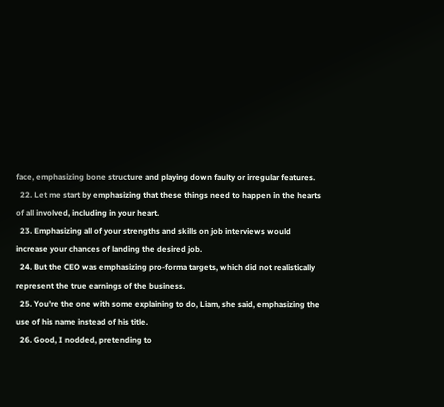face, emphasizing bone structure and playing down faulty or irregular features.
  22. Let me start by emphasizing that these things need to happen in the hearts of all involved, including in your heart.
  23. Emphasizing all of your strengths and skills on job interviews would increase your chances of landing the desired job.
  24. But the CEO was emphasizing pro-forma targets, which did not realistically represent the true earnings of the business.
  25. You’re the one with some explaining to do, Liam, she said, emphasizing the use of his name instead of his title.
  26. Good, I nodded, pretending to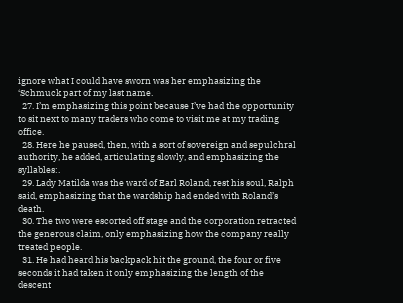ignore what I could have sworn was her emphasizing the ‘Schmuck part of my last name.
  27. I’m emphasizing this point because I’ve had the opportunity to sit next to many traders who come to visit me at my trading office.
  28. Here he paused, then, with a sort of sovereign and sepulchral authority, he added, articulating slowly, and emphasizing the syllables:.
  29. Lady Matilda was the ward of Earl Roland, rest his soul, Ralph said, emphasizing that the wardship had ended with Roland’s death.
  30. The two were escorted off stage and the corporation retracted the generous claim, only emphasizing how the company really treated people.
  31. He had heard his backpack hit the ground, the four or five seconds it had taken it only emphasizing the length of the descent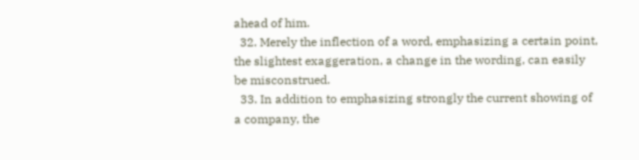ahead of him.
  32. Merely the inflection of a word, emphasizing a certain point, the slightest exaggeration, a change in the wording, can easily be misconstrued.
  33. In addition to emphasizing strongly the current showing of a company, the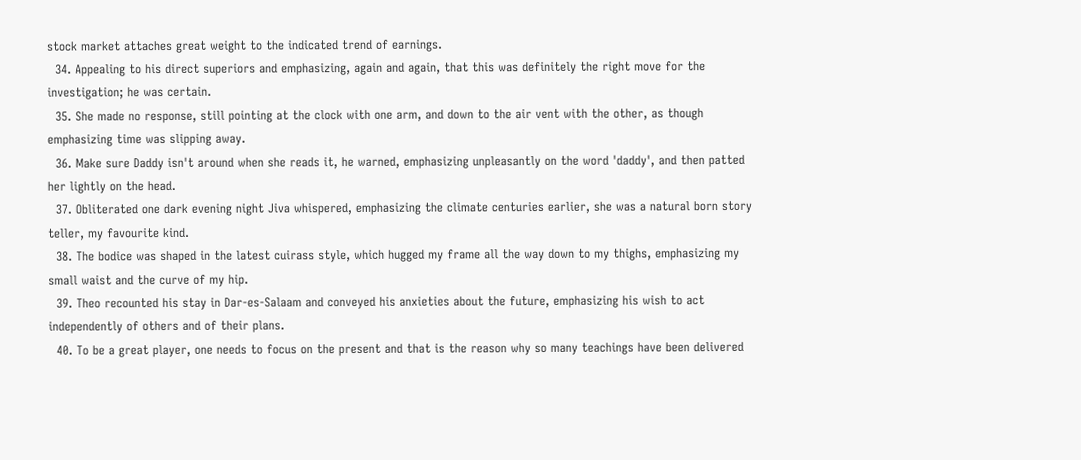stock market attaches great weight to the indicated trend of earnings.
  34. Appealing to his direct superiors and emphasizing, again and again, that this was definitely the right move for the investigation; he was certain.
  35. She made no response, still pointing at the clock with one arm, and down to the air vent with the other, as though emphasizing time was slipping away.
  36. Make sure Daddy isn't around when she reads it, he warned, emphasizing unpleasantly on the word 'daddy', and then patted her lightly on the head.
  37. Obliterated one dark evening night Jiva whispered, emphasizing the climate centuries earlier, she was a natural born story teller, my favourite kind.
  38. The bodice was shaped in the latest cuirass style, which hugged my frame all the way down to my thighs, emphasizing my small waist and the curve of my hip.
  39. Theo recounted his stay in Dar-es-Salaam and conveyed his anxieties about the future, emphasizing his wish to act independently of others and of their plans.
  40. To be a great player, one needs to focus on the present and that is the reason why so many teachings have been delivered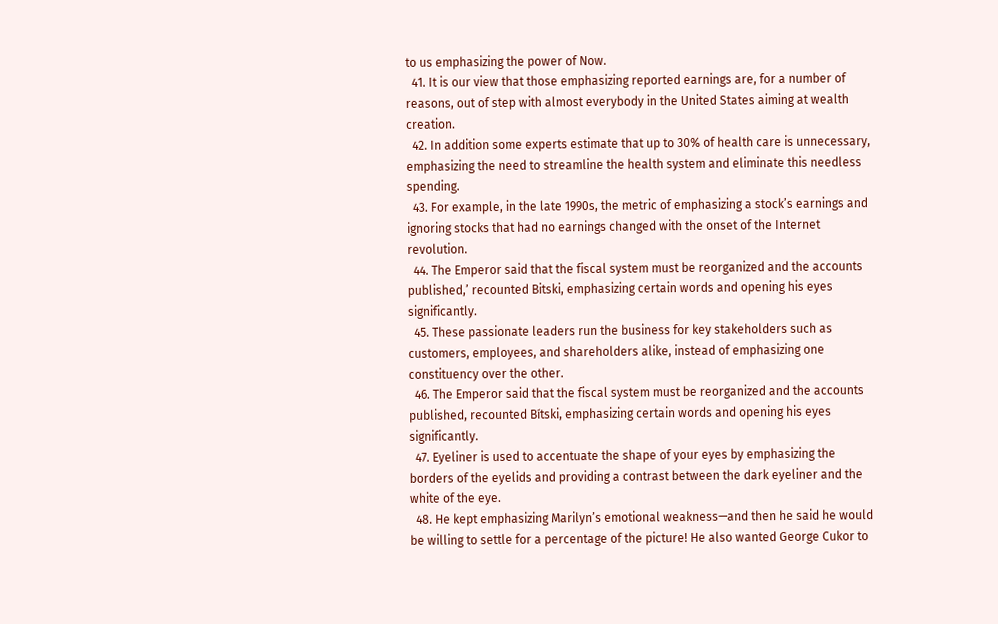to us emphasizing the power of Now.
  41. It is our view that those emphasizing reported earnings are, for a number of reasons, out of step with almost everybody in the United States aiming at wealth creation.
  42. In addition some experts estimate that up to 30% of health care is unnecessary, emphasizing the need to streamline the health system and eliminate this needless spending.
  43. For example, in the late 1990s, the metric of emphasizing a stock’s earnings and ignoring stocks that had no earnings changed with the onset of the Internet revolution.
  44. The Emperor said that the fiscal system must be reorganized and the accounts published,’ recounted Bitski, emphasizing certain words and opening his eyes significantly.
  45. These passionate leaders run the business for key stakeholders such as customers, employees, and shareholders alike, instead of emphasizing one constituency over the other.
  46. The Emperor said that the fiscal system must be reorganized and the accounts published, recounted Bítski, emphasizing certain words and opening his eyes significantly.
  47. Eyeliner is used to accentuate the shape of your eyes by emphasizing the borders of the eyelids and providing a contrast between the dark eyeliner and the white of the eye.
  48. He kept emphasizing Marilyn’s emotional weakness—and then he said he would be willing to settle for a percentage of the picture! He also wanted George Cukor to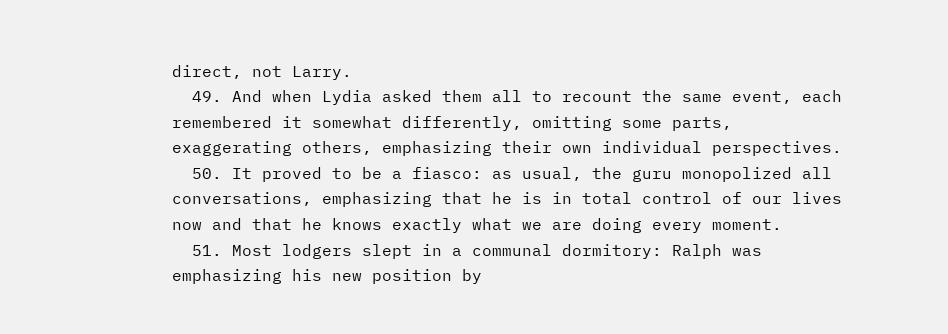direct, not Larry.
  49. And when Lydia asked them all to recount the same event, each remembered it somewhat differently, omitting some parts, exaggerating others, emphasizing their own individual perspectives.
  50. It proved to be a fiasco: as usual, the guru monopolized all conversations, emphasizing that he is in total control of our lives now and that he knows exactly what we are doing every moment.
  51. Most lodgers slept in a communal dormitory: Ralph was emphasizing his new position by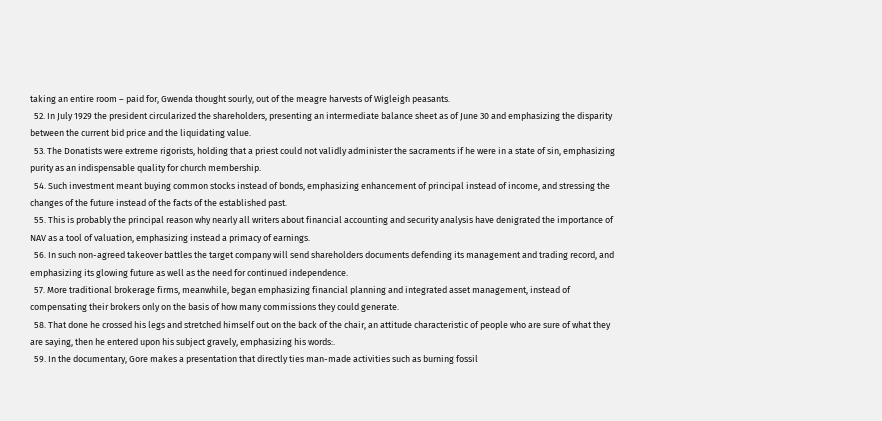taking an entire room – paid for, Gwenda thought sourly, out of the meagre harvests of Wigleigh peasants.
  52. In July 1929 the president circularized the shareholders, presenting an intermediate balance sheet as of June 30 and emphasizing the disparity between the current bid price and the liquidating value.
  53. The Donatists were extreme rigorists, holding that a priest could not validly administer the sacraments if he were in a state of sin, emphasizing purity as an indispensable quality for church membership.
  54. Such investment meant buying common stocks instead of bonds, emphasizing enhancement of principal instead of income, and stressing the changes of the future instead of the facts of the established past.
  55. This is probably the principal reason why nearly all writers about financial accounting and security analysis have denigrated the importance of NAV as a tool of valuation, emphasizing instead a primacy of earnings.
  56. In such non-agreed takeover battles the target company will send shareholders documents defending its management and trading record, and emphasizing its glowing future as well as the need for continued independence.
  57. More traditional brokerage firms, meanwhile, began emphasizing financial planning and integrated asset management, instead of compensating their brokers only on the basis of how many commissions they could generate.
  58. That done he crossed his legs and stretched himself out on the back of the chair, an attitude characteristic of people who are sure of what they are saying, then he entered upon his subject gravely, emphasizing his words:.
  59. In the documentary, Gore makes a presentation that directly ties man-made activities such as burning fossil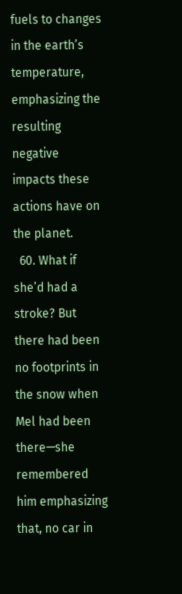fuels to changes in the earth’s temperature, emphasizing the resulting negative impacts these actions have on the planet.
  60. What if she’d had a stroke? But there had been no footprints in the snow when Mel had been there—she remembered him emphasizing that, no car in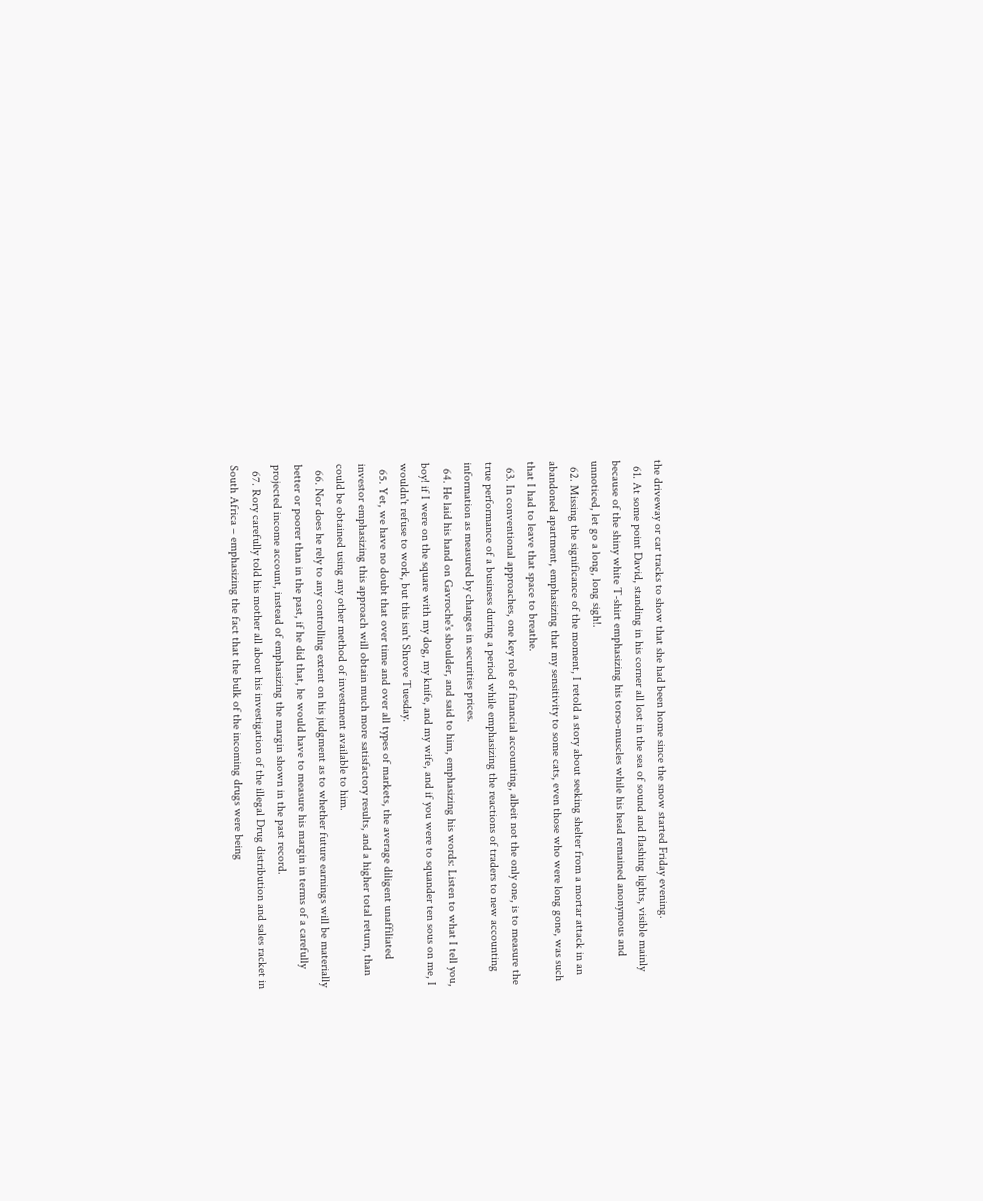the driveway or car tracks to show that she had been home since the snow started Friday evening.
  61. At some point David, standing in his corner all lost in the sea of sound and flashing lights, visible mainly because of the shiny white T-shirt emphasizing his torso-muscles while his head remained anonymous and unnoticed, let go a long, long sigh!.
  62. Missing the significance of the moment, I retold a story about seeking shelter from a mortar attack in an abandoned apartment, emphasizing that my sensitivity to some cats, even those who were long gone, was such that I had to leave that space to breathe.
  63. In conventional approaches, one key role of financial accounting, albeit not the only one, is to measure the true performance of a business during a period while emphasizing the reactions of traders to new accounting information as measured by changes in securities prices.
  64. He laid his hand on Gavroche's shoulder, and said to him, emphasizing his words: Listen to what I tell you, boy! if I were on the square with my dog, my knife, and my wife, and if you were to squander ten sous on me, I wouldn't refuse to work, but this isn't Shrove Tuesday.
  65. Yet, we have no doubt that over time and over all types of markets, the average diligent unaffiliated investor emphasizing this approach will obtain much more satisfactory results, and a higher total return, than could be obtained using any other method of investment available to him.
  66. Nor does he rely to any controlling extent on his judgment as to whether future earnings will be materially better or poorer than in the past, if he did that, he would have to measure his margin in terms of a carefully projected income account, instead of emphasizing the margin shown in the past record.
  67. Rory carefully told his mother all about his investigation of the illegal Drug distribution and sales racket in South Africa – emphasizing the fact that the bulk of the incoming drugs were being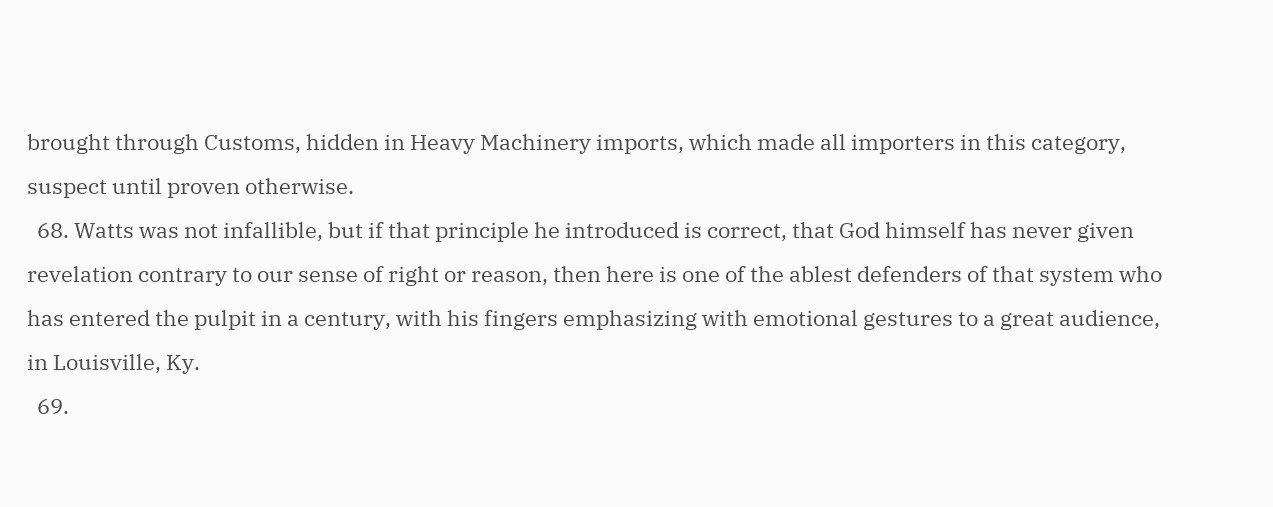brought through Customs, hidden in Heavy Machinery imports, which made all importers in this category, suspect until proven otherwise.
  68. Watts was not infallible, but if that principle he introduced is correct, that God himself has never given revelation contrary to our sense of right or reason, then here is one of the ablest defenders of that system who has entered the pulpit in a century, with his fingers emphasizing with emotional gestures to a great audience, in Louisville, Ky.
  69.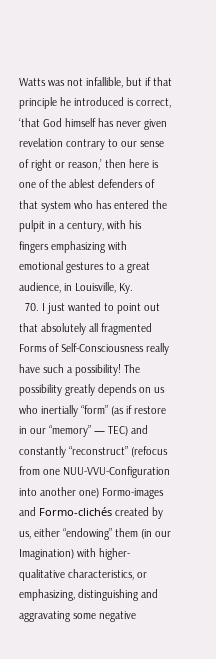Watts was not infallible, but if that principle he introduced is correct, ‘that God himself has never given revelation contrary to our sense of right or reason,’ then here is one of the ablest defenders of that system who has entered the pulpit in a century, with his fingers emphasizing with emotional gestures to a great audience, in Louisville, Ky.
  70. I just wanted to point out that absolutely all fragmented Forms of Self-Consciousness really have such a possibility! The possibility greatly depends on us who inertially “form” (as if restore in our “memory” — TEC) and constantly “reconstruct” (refocus from one NUU-VVU-Configuration into another one) Formo-images and Formo-clichés created by us, either “endowing” them (in our Imagination) with higher-qualitative characteristics, or emphasizing, distinguishing and aggravating some negative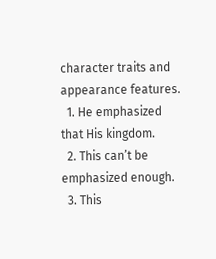character traits and appearance features.
  1. He emphasized that His kingdom.
  2. This can’t be emphasized enough.
  3. This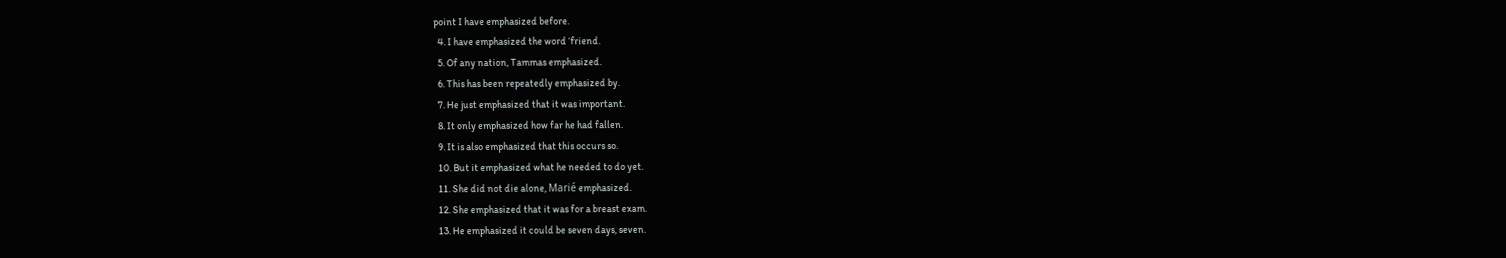point I have emphasized before.
  4. I have emphasized the word ‘friend.
  5. Of any nation, Tammas emphasized.
  6. This has been repeatedly emphasized by.
  7. He just emphasized that it was important.
  8. It only emphasized how far he had fallen.
  9. It is also emphasized that this occurs so.
  10. But it emphasized what he needed to do yet.
  11. She did not die alone, Marié emphasized.
  12. She emphasized that it was for a breast exam.
  13. He emphasized it could be seven days, seven.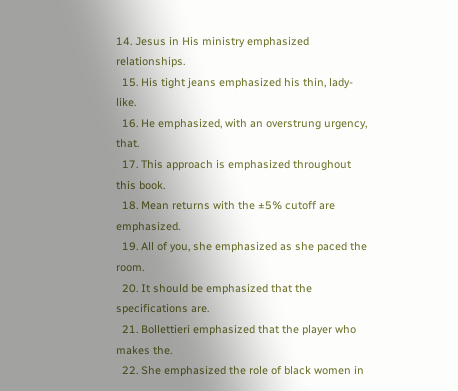14. Jesus in His ministry emphasized relationships.
  15. His tight jeans emphasized his thin, lady-like.
  16. He emphasized, with an overstrung urgency, that.
  17. This approach is emphasized throughout this book.
  18. Mean returns with the ±5% cutoff are emphasized.
  19. All of you, she emphasized as she paced the room.
  20. It should be emphasized that the specifications are.
  21. Bollettieri emphasized that the player who makes the.
  22. She emphasized the role of black women in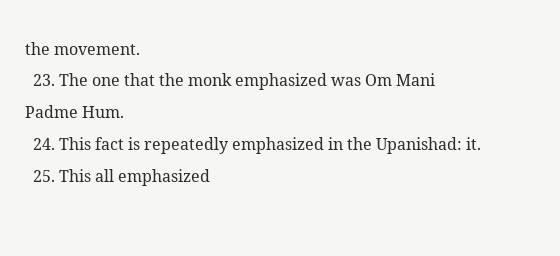the movement.
  23. The one that the monk emphasized was Om Mani Padme Hum.
  24. This fact is repeatedly emphasized in the Upanishad: it.
  25. This all emphasized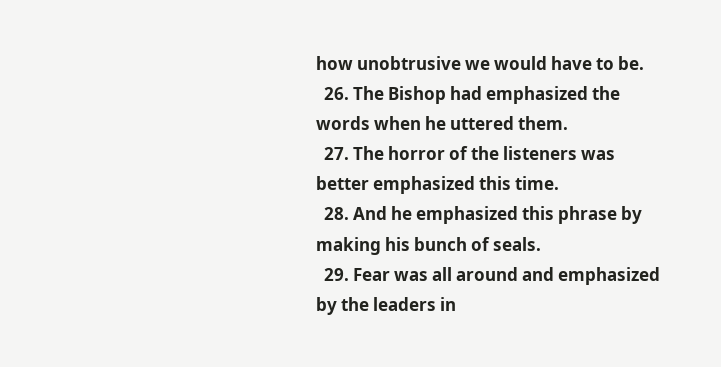how unobtrusive we would have to be.
  26. The Bishop had emphasized the words when he uttered them.
  27. The horror of the listeners was better emphasized this time.
  28. And he emphasized this phrase by making his bunch of seals.
  29. Fear was all around and emphasized by the leaders in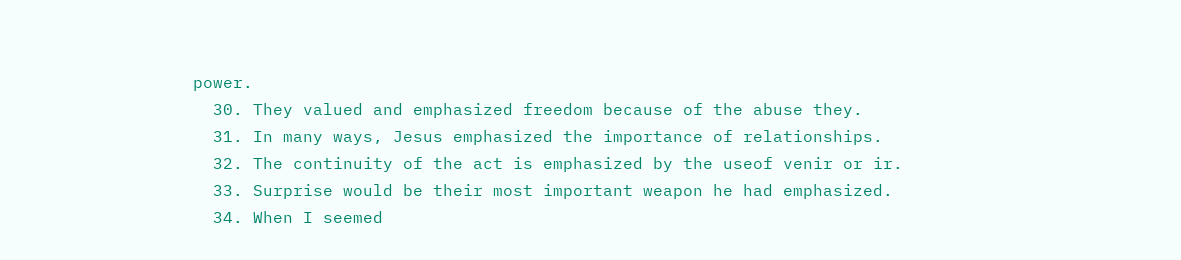power.
  30. They valued and emphasized freedom because of the abuse they.
  31. In many ways, Jesus emphasized the importance of relationships.
  32. The continuity of the act is emphasized by the useof venir or ir.
  33. Surprise would be their most important weapon he had emphasized.
  34. When I seemed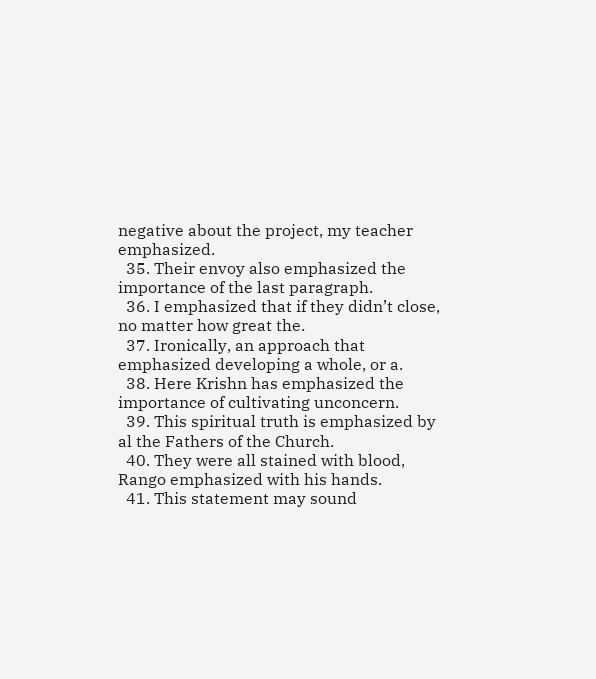negative about the project, my teacher emphasized.
  35. Their envoy also emphasized the importance of the last paragraph.
  36. I emphasized that if they didn’t close, no matter how great the.
  37. Ironically, an approach that emphasized developing a whole, or a.
  38. Here Krishn has emphasized the importance of cultivating unconcern.
  39. This spiritual truth is emphasized by al the Fathers of the Church.
  40. They were all stained with blood, Rango emphasized with his hands.
  41. This statement may sound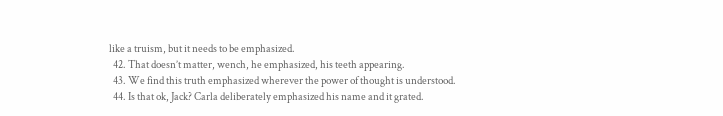like a truism, but it needs to be emphasized.
  42. That doesn’t matter, wench, he emphasized, his teeth appearing.
  43. We find this truth emphasized wherever the power of thought is understood.
  44. Is that ok, Jack? Carla deliberately emphasized his name and it grated.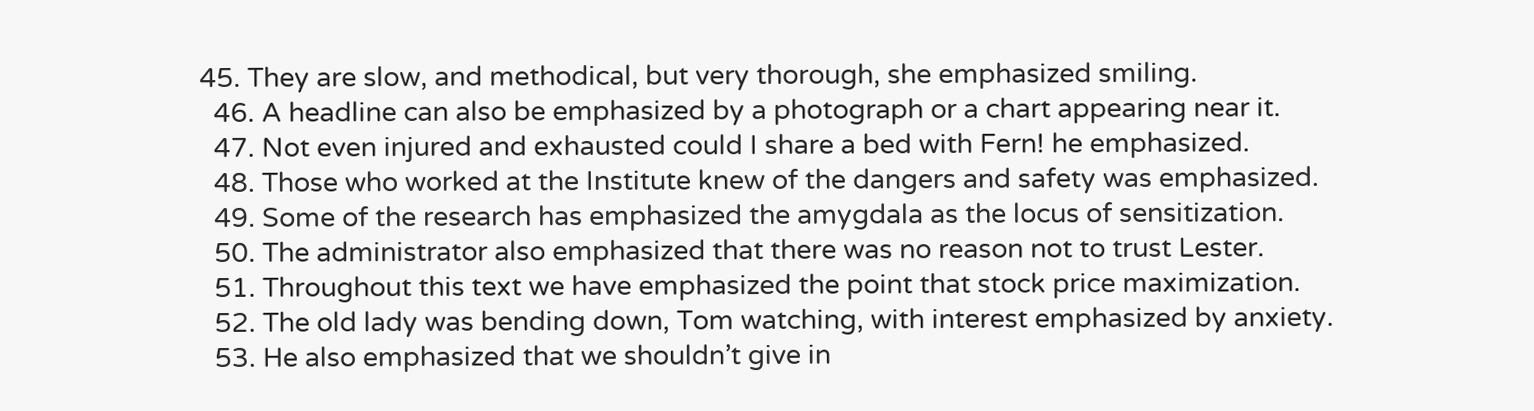45. They are slow, and methodical, but very thorough, she emphasized smiling.
  46. A headline can also be emphasized by a photograph or a chart appearing near it.
  47. Not even injured and exhausted could I share a bed with Fern! he emphasized.
  48. Those who worked at the Institute knew of the dangers and safety was emphasized.
  49. Some of the research has emphasized the amygdala as the locus of sensitization.
  50. The administrator also emphasized that there was no reason not to trust Lester.
  51. Throughout this text we have emphasized the point that stock price maximization.
  52. The old lady was bending down, Tom watching, with interest emphasized by anxiety.
  53. He also emphasized that we shouldn’t give in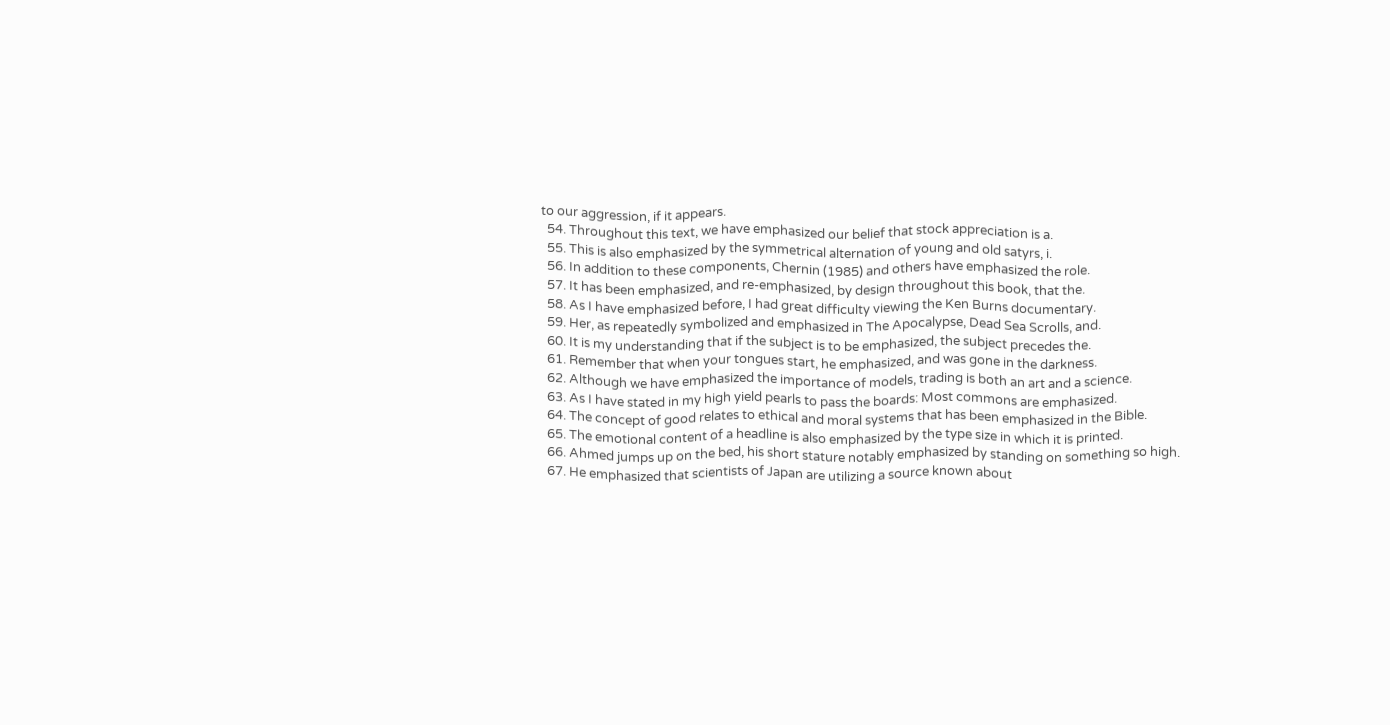to our aggression, if it appears.
  54. Throughout this text, we have emphasized our belief that stock appreciation is a.
  55. This is also emphasized by the symmetrical alternation of young and old satyrs, i.
  56. In addition to these components, Chernin (1985) and others have emphasized the role.
  57. It has been emphasized, and re-emphasized, by design throughout this book, that the.
  58. As I have emphasized before, I had great difficulty viewing the Ken Burns documentary.
  59. Her, as repeatedly symbolized and emphasized in The Apocalypse, Dead Sea Scrolls, and.
  60. It is my understanding that if the subject is to be emphasized, the subject precedes the.
  61. Remember that when your tongues start, he emphasized, and was gone in the darkness.
  62. Although we have emphasized the importance of models, trading is both an art and a science.
  63. As I have stated in my high yield pearls to pass the boards: Most commons are emphasized.
  64. The concept of good relates to ethical and moral systems that has been emphasized in the Bible.
  65. The emotional content of a headline is also emphasized by the type size in which it is printed.
  66. Ahmed jumps up on the bed, his short stature notably emphasized by standing on something so high.
  67. He emphasized that scientists of Japan are utilizing a source known about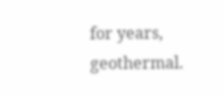for years, geothermal.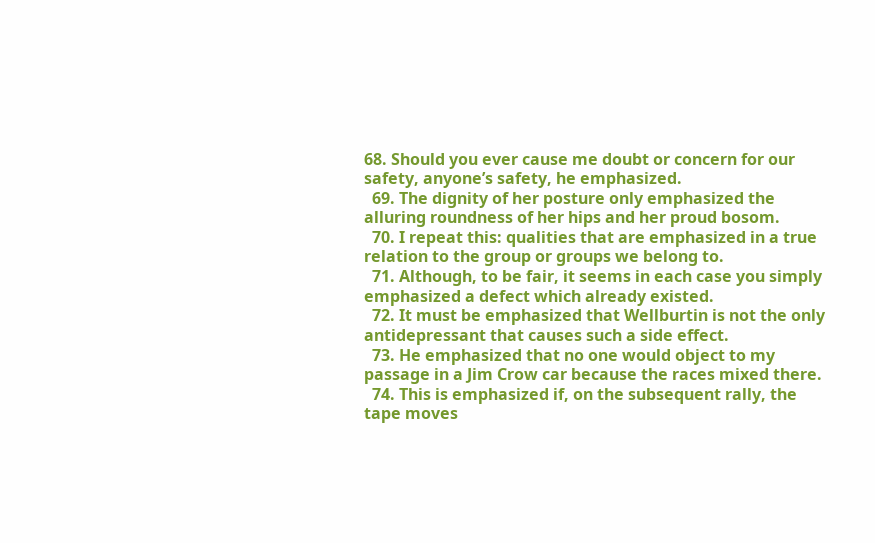68. Should you ever cause me doubt or concern for our safety, anyone’s safety, he emphasized.
  69. The dignity of her posture only emphasized the alluring roundness of her hips and her proud bosom.
  70. I repeat this: qualities that are emphasized in a true relation to the group or groups we belong to.
  71. Although, to be fair, it seems in each case you simply emphasized a defect which already existed.
  72. It must be emphasized that Wellburtin is not the only antidepressant that causes such a side effect.
  73. He emphasized that no one would object to my passage in a Jim Crow car because the races mixed there.
  74. This is emphasized if, on the subsequent rally, the tape moves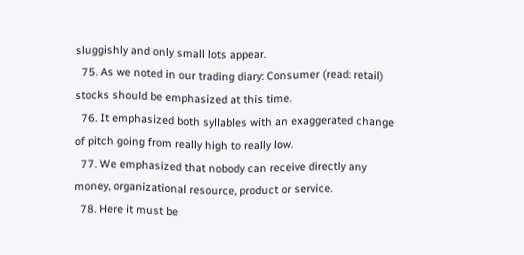sluggishly and only small lots appear.
  75. As we noted in our trading diary: Consumer (read: retail) stocks should be emphasized at this time.
  76. It emphasized both syllables with an exaggerated change of pitch going from really high to really low.
  77. We emphasized that nobody can receive directly any money, organizational resource, product or service.
  78. Here it must be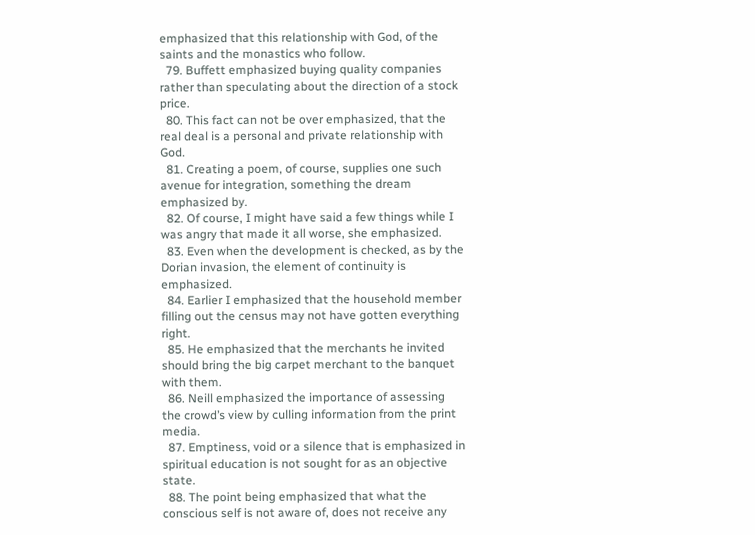emphasized that this relationship with God, of the saints and the monastics who follow.
  79. Buffett emphasized buying quality companies rather than speculating about the direction of a stock price.
  80. This fact can not be over emphasized, that the real deal is a personal and private relationship with God.
  81. Creating a poem, of course, supplies one such avenue for integration, something the dream emphasized by.
  82. Of course, I might have said a few things while I was angry that made it all worse, she emphasized.
  83. Even when the development is checked, as by the Dorian invasion, the element of continuity is emphasized.
  84. Earlier I emphasized that the household member filling out the census may not have gotten everything right.
  85. He emphasized that the merchants he invited should bring the big carpet merchant to the banquet with them.
  86. Neill emphasized the importance of assessing the crowd’s view by culling information from the print media.
  87. Emptiness, void or a silence that is emphasized in spiritual education is not sought for as an objective state.
  88. The point being emphasized that what the conscious self is not aware of, does not receive any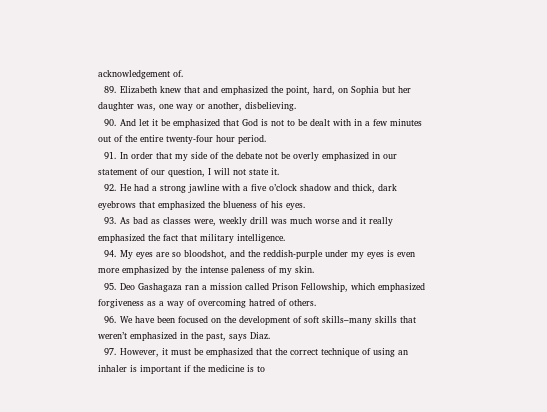acknowledgement of.
  89. Elizabeth knew that and emphasized the point, hard, on Sophia but her daughter was, one way or another, disbelieving.
  90. And let it be emphasized that God is not to be dealt with in a few minutes out of the entire twenty-four hour period.
  91. In order that my side of the debate not be overly emphasized in our statement of our question, I will not state it.
  92. He had a strong jawline with a five o’clock shadow and thick, dark eyebrows that emphasized the blueness of his eyes.
  93. As bad as classes were, weekly drill was much worse and it really emphasized the fact that military intelligence.
  94. My eyes are so bloodshot, and the reddish-purple under my eyes is even more emphasized by the intense paleness of my skin.
  95. Deo Gashagaza ran a mission called Prison Fellowship, which emphasized forgiveness as a way of overcoming hatred of others.
  96. We have been focused on the development of soft skills–many skills that weren’t emphasized in the past, says Diaz.
  97. However, it must be emphasized that the correct technique of using an inhaler is important if the medicine is to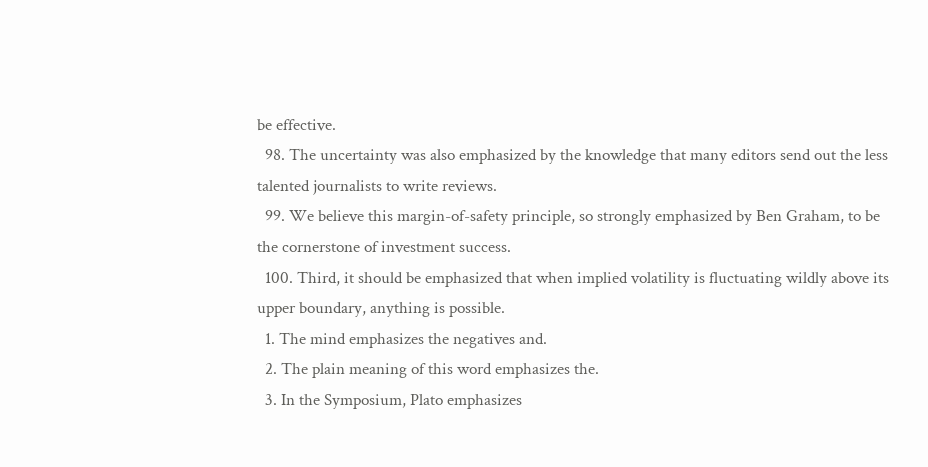be effective.
  98. The uncertainty was also emphasized by the knowledge that many editors send out the less talented journalists to write reviews.
  99. We believe this margin-of-safety principle, so strongly emphasized by Ben Graham, to be the cornerstone of investment success.
  100. Third, it should be emphasized that when implied volatility is fluctuating wildly above its upper boundary, anything is possible.
  1. The mind emphasizes the negatives and.
  2. The plain meaning of this word emphasizes the.
  3. In the Symposium, Plato emphasizes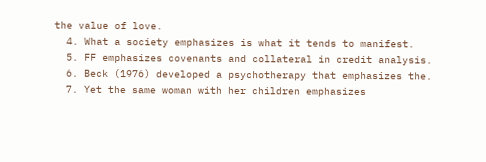the value of love.
  4. What a society emphasizes is what it tends to manifest.
  5. FF emphasizes covenants and collateral in credit analysis.
  6. Beck (1976) developed a psychotherapy that emphasizes the.
  7. Yet the same woman with her children emphasizes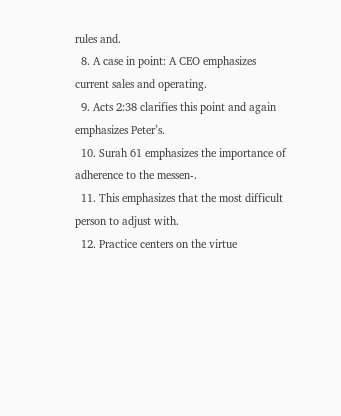rules and.
  8. A case in point: A CEO emphasizes current sales and operating.
  9. Acts 2:38 clarifies this point and again emphasizes Peter’s.
  10. Surah 61 emphasizes the importance of adherence to the messen-.
  11. This emphasizes that the most difficult person to adjust with.
  12. Practice centers on the virtue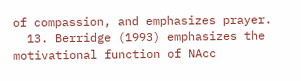of compassion, and emphasizes prayer.
  13. Berridge (1993) emphasizes the motivational function of NAcc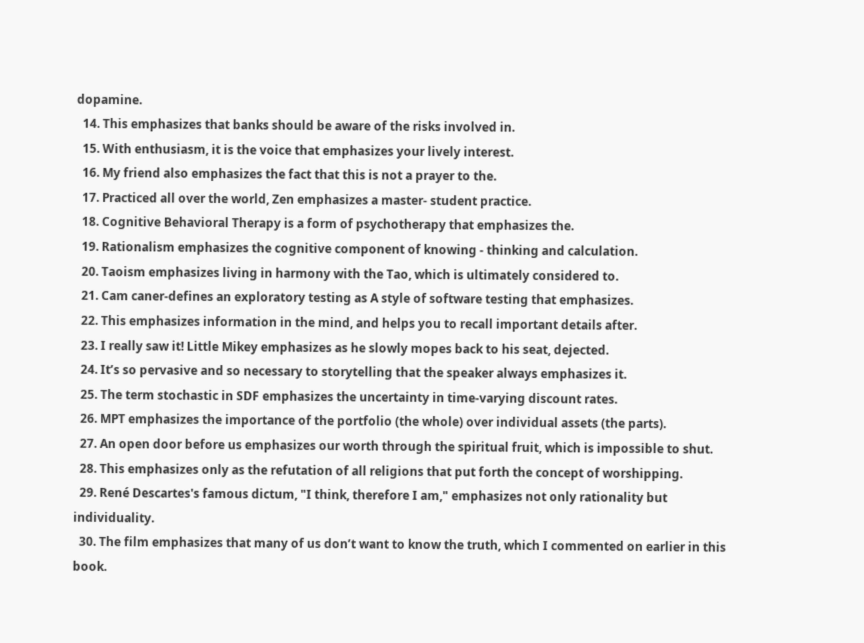dopamine.
  14. This emphasizes that banks should be aware of the risks involved in.
  15. With enthusiasm, it is the voice that emphasizes your lively interest.
  16. My friend also emphasizes the fact that this is not a prayer to the.
  17. Practiced all over the world, Zen emphasizes a master- student practice.
  18. Cognitive Behavioral Therapy is a form of psychotherapy that emphasizes the.
  19. Rationalism emphasizes the cognitive component of knowing - thinking and calculation.
  20. Taoism emphasizes living in harmony with the Tao, which is ultimately considered to.
  21. Cam caner-defines an exploratory testing as A style of software testing that emphasizes.
  22. This emphasizes information in the mind, and helps you to recall important details after.
  23. I really saw it! Little Mikey emphasizes as he slowly mopes back to his seat, dejected.
  24. It’s so pervasive and so necessary to storytelling that the speaker always emphasizes it.
  25. The term stochastic in SDF emphasizes the uncertainty in time-varying discount rates.
  26. MPT emphasizes the importance of the portfolio (the whole) over individual assets (the parts).
  27. An open door before us emphasizes our worth through the spiritual fruit, which is impossible to shut.
  28. This emphasizes only as the refutation of all religions that put forth the concept of worshipping.
  29. René Descartes's famous dictum, "I think, therefore I am," emphasizes not only rationality but individuality.
  30. The film emphasizes that many of us don’t want to know the truth, which I commented on earlier in this book.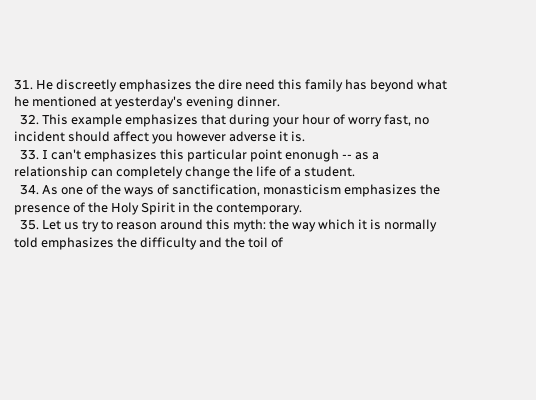31. He discreetly emphasizes the dire need this family has beyond what he mentioned at yesterday's evening dinner.
  32. This example emphasizes that during your hour of worry fast, no incident should affect you however adverse it is.
  33. I can't emphasizes this particular point enonugh -- as a relationship can completely change the life of a student.
  34. As one of the ways of sanctification, monasticism emphasizes the presence of the Holy Spirit in the contemporary.
  35. Let us try to reason around this myth: the way which it is normally told emphasizes the difficulty and the toil of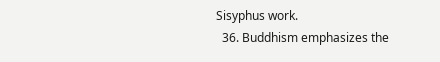Sisyphus work.
  36. Buddhism emphasizes the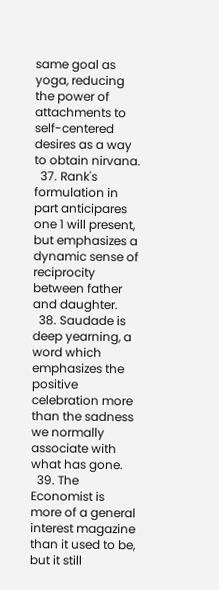same goal as yoga, reducing the power of attachments to self-centered desires as a way to obtain nirvana.
  37. Rank's formulation in part anticipares one 1 will present, but emphasizes a dynamic sense of reciprocity between father and daughter.
  38. Saudade is deep yearning, a word which emphasizes the positive celebration more than the sadness we normally associate with what has gone.
  39. The Economist is more of a general interest magazine than it used to be, but it still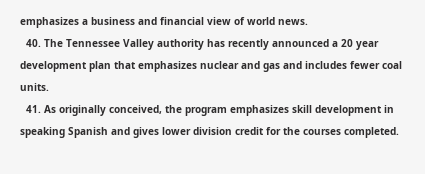emphasizes a business and financial view of world news.
  40. The Tennessee Valley authority has recently announced a 20 year development plan that emphasizes nuclear and gas and includes fewer coal units.
  41. As originally conceived, the program emphasizes skill development in speaking Spanish and gives lower division credit for the courses completed.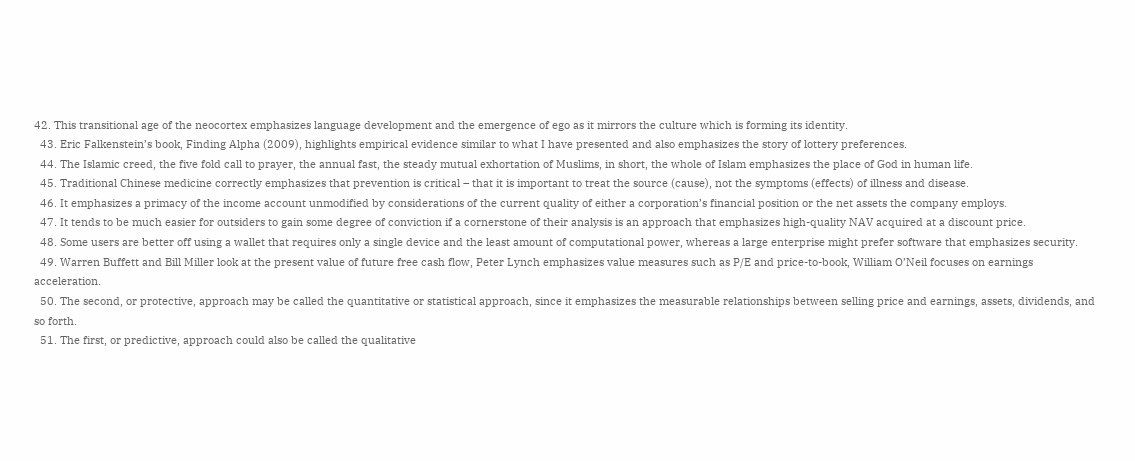42. This transitional age of the neocortex emphasizes language development and the emergence of ego as it mirrors the culture which is forming its identity.
  43. Eric Falkenstein’s book, Finding Alpha (2009), highlights empirical evidence similar to what I have presented and also emphasizes the story of lottery preferences.
  44. The Islamic creed, the five fold call to prayer, the annual fast, the steady mutual exhortation of Muslims, in short, the whole of Islam emphasizes the place of God in human life.
  45. Traditional Chinese medicine correctly emphasizes that prevention is critical – that it is important to treat the source (cause), not the symptoms (effects) of illness and disease.
  46. It emphasizes a primacy of the income account unmodified by considerations of the current quality of either a corporation’s financial position or the net assets the company employs.
  47. It tends to be much easier for outsiders to gain some degree of conviction if a cornerstone of their analysis is an approach that emphasizes high-quality NAV acquired at a discount price.
  48. Some users are better off using a wallet that requires only a single device and the least amount of computational power, whereas a large enterprise might prefer software that emphasizes security.
  49. Warren Buffett and Bill Miller look at the present value of future free cash flow, Peter Lynch emphasizes value measures such as P/E and price-to-book, William O’Neil focuses on earnings acceleration.
  50. The second, or protective, approach may be called the quantitative or statistical approach, since it emphasizes the measurable relationships between selling price and earnings, assets, dividends, and so forth.
  51. The first, or predictive, approach could also be called the qualitative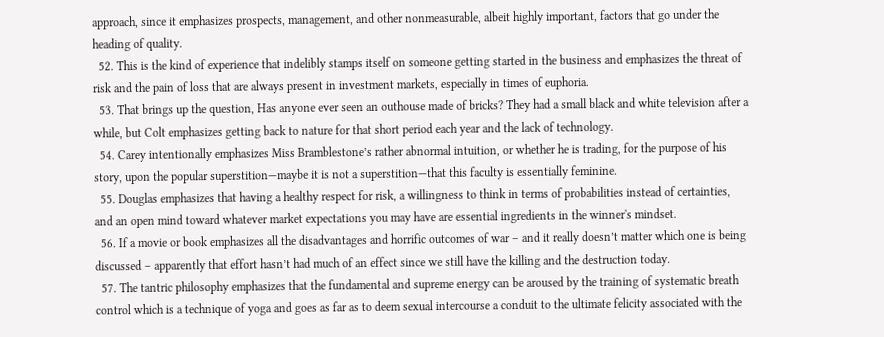approach, since it emphasizes prospects, management, and other nonmeasurable, albeit highly important, factors that go under the heading of quality.
  52. This is the kind of experience that indelibly stamps itself on someone getting started in the business and emphasizes the threat of risk and the pain of loss that are always present in investment markets, especially in times of euphoria.
  53. That brings up the question, Has anyone ever seen an outhouse made of bricks? They had a small black and white television after a while, but Colt emphasizes getting back to nature for that short period each year and the lack of technology.
  54. Carey intentionally emphasizes Miss Bramblestone’s rather abnormal intuition, or whether he is trading, for the purpose of his story, upon the popular superstition—maybe it is not a superstition—that this faculty is essentially feminine.
  55. Douglas emphasizes that having a healthy respect for risk, a willingness to think in terms of probabilities instead of certainties, and an open mind toward whatever market expectations you may have are essential ingredients in the winner's mindset.
  56. If a movie or book emphasizes all the disadvantages and horrific outcomes of war – and it really doesn’t matter which one is being discussed – apparently that effort hasn’t had much of an effect since we still have the killing and the destruction today.
  57. The tantric philosophy emphasizes that the fundamental and supreme energy can be aroused by the training of systematic breath control which is a technique of yoga and goes as far as to deem sexual intercourse a conduit to the ultimate felicity associated with the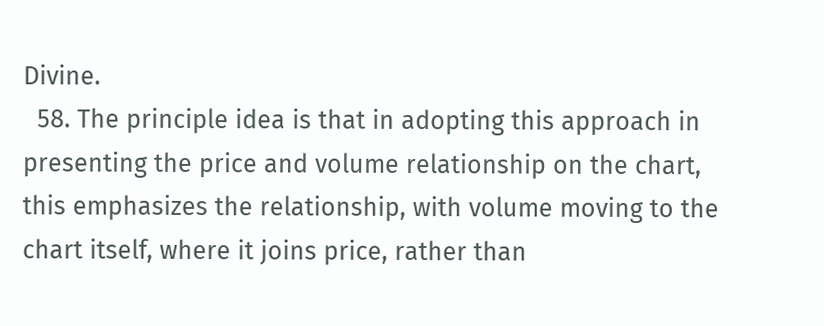Divine.
  58. The principle idea is that in adopting this approach in presenting the price and volume relationship on the chart, this emphasizes the relationship, with volume moving to the chart itself, where it joins price, rather than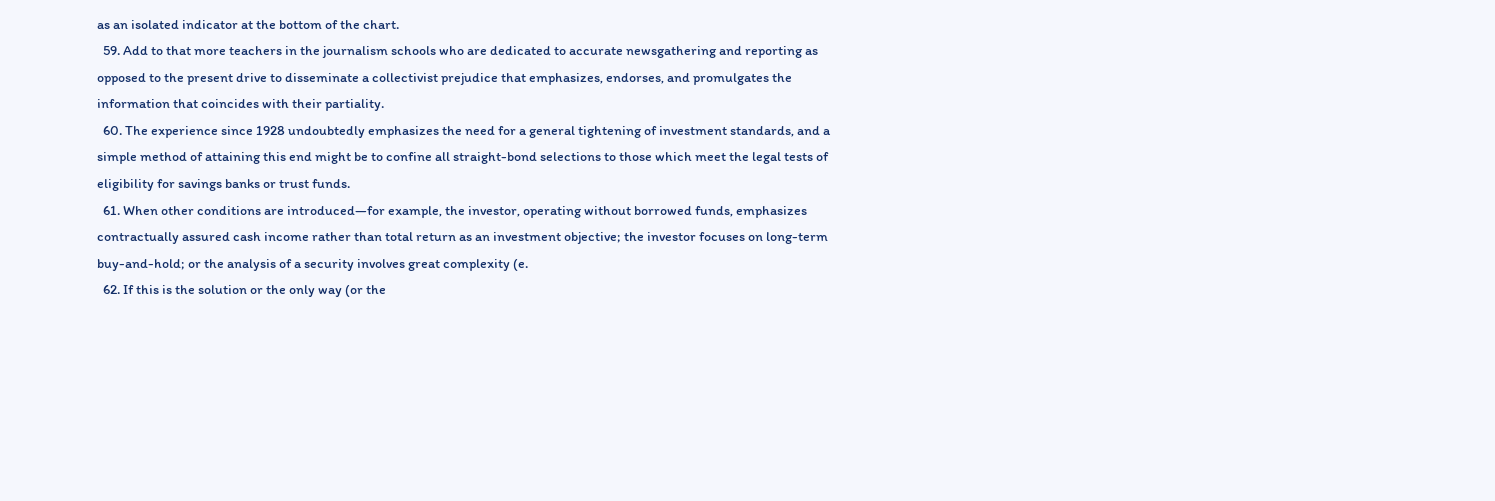as an isolated indicator at the bottom of the chart.
  59. Add to that more teachers in the journalism schools who are dedicated to accurate newsgathering and reporting as opposed to the present drive to disseminate a collectivist prejudice that emphasizes, endorses, and promulgates the information that coincides with their partiality.
  60. The experience since 1928 undoubtedly emphasizes the need for a general tightening of investment standards, and a simple method of attaining this end might be to confine all straight-bond selections to those which meet the legal tests of eligibility for savings banks or trust funds.
  61. When other conditions are introduced—for example, the investor, operating without borrowed funds, emphasizes contractually assured cash income rather than total return as an investment objective; the investor focuses on long-term buy-and-hold; or the analysis of a security involves great complexity (e.
  62. If this is the solution or the only way (or the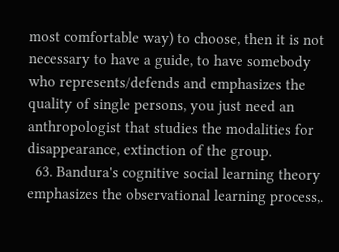most comfortable way) to choose, then it is not necessary to have a guide, to have somebody who represents/defends and emphasizes the quality of single persons, you just need an anthropologist that studies the modalities for disappearance, extinction of the group.
  63. Bandura's cognitive social learning theory emphasizes the observational learning process,.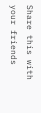Share this with your friends